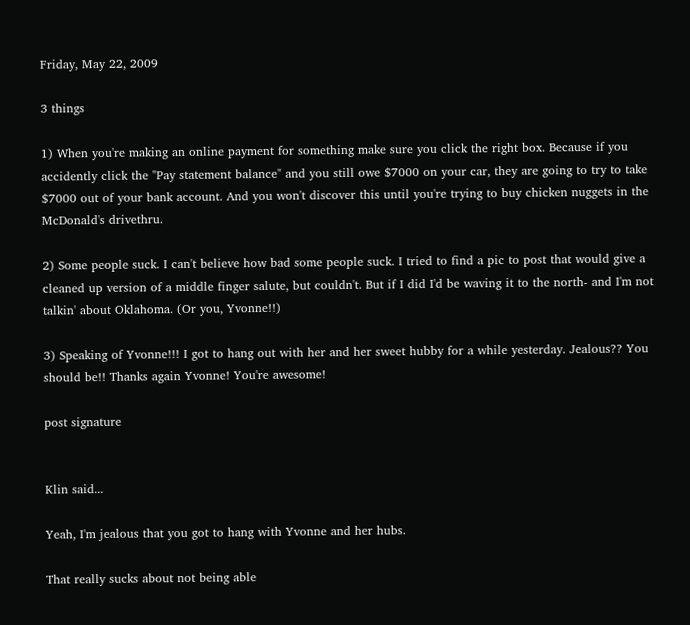Friday, May 22, 2009

3 things

1) When you're making an online payment for something make sure you click the right box. Because if you accidently click the "Pay statement balance" and you still owe $7000 on your car, they are going to try to take $7000 out of your bank account. And you won't discover this until you're trying to buy chicken nuggets in the McDonald's drivethru.

2) Some people suck. I can't believe how bad some people suck. I tried to find a pic to post that would give a cleaned up version of a middle finger salute, but couldn't. But if I did I'd be waving it to the north- and I'm not talkin' about Oklahoma. (Or you, Yvonne!!)

3) Speaking of Yvonne!!! I got to hang out with her and her sweet hubby for a while yesterday. Jealous?? You should be!! Thanks again Yvonne! You're awesome!

post signature


Klin said...

Yeah, I'm jealous that you got to hang with Yvonne and her hubs.

That really sucks about not being able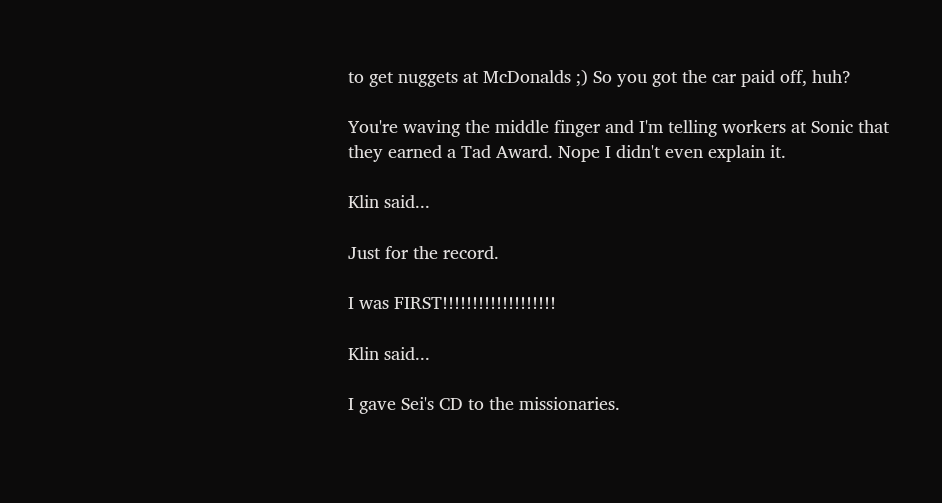to get nuggets at McDonalds ;) So you got the car paid off, huh?

You're waving the middle finger and I'm telling workers at Sonic that they earned a Tad Award. Nope I didn't even explain it.

Klin said...

Just for the record.

I was FIRST!!!!!!!!!!!!!!!!!!!

Klin said...

I gave Sei's CD to the missionaries.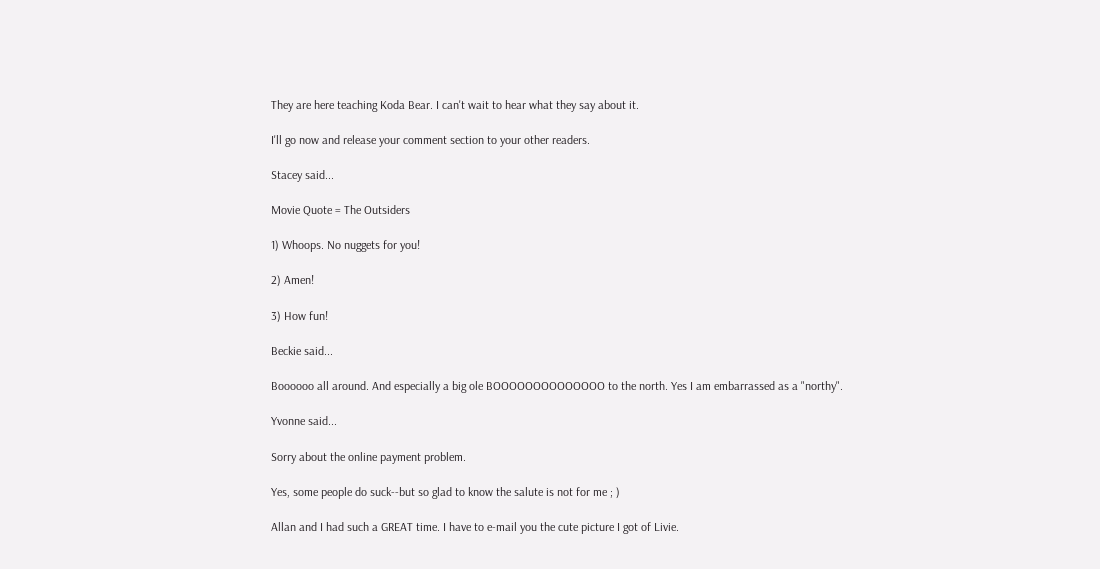They are here teaching Koda Bear. I can't wait to hear what they say about it.

I'll go now and release your comment section to your other readers.

Stacey said...

Movie Quote = The Outsiders

1) Whoops. No nuggets for you!

2) Amen!

3) How fun!

Beckie said...

Boooooo all around. And especially a big ole BOOOOOOOOOOOOOO to the north. Yes I am embarrassed as a "northy".

Yvonne said...

Sorry about the online payment problem.

Yes, some people do suck--but so glad to know the salute is not for me ; )

Allan and I had such a GREAT time. I have to e-mail you the cute picture I got of Livie.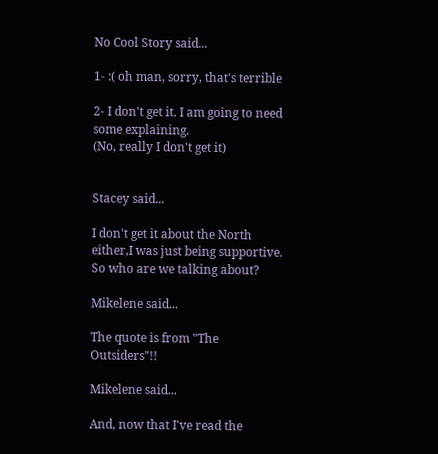No Cool Story said...

1- :( oh man, sorry, that's terrible

2- I don't get it. I am going to need some explaining.
(No, really I don't get it)


Stacey said...

I don't get it about the North either,I was just being supportive. So who are we talking about?

Mikelene said...

The quote is from "The Outsiders"!!

Mikelene said...

And, now that I've read the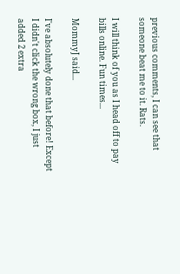previous comments, I can see that someone beat me to it. Rats.

I will think of you as I head off to pay bills online. Fun times...

MommyJ said...

I've absolutely done that before! Except I didn't click the wrong box, I just added 2 extra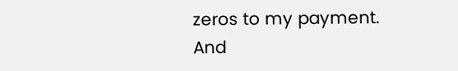zeros to my payment. And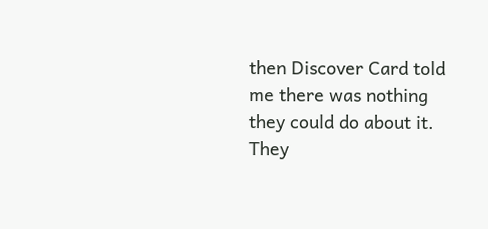then Discover Card told me there was nothing they could do about it. They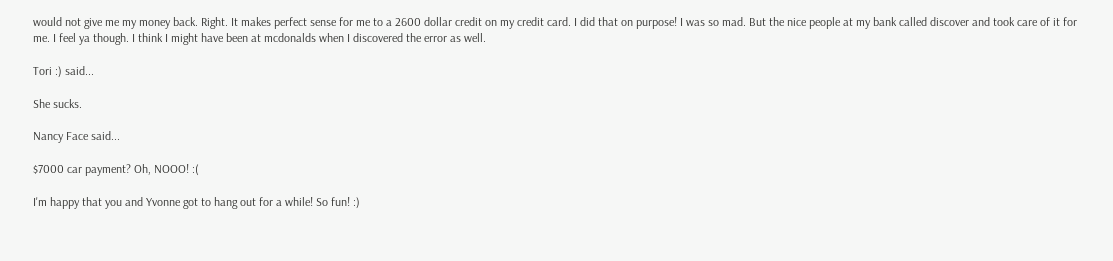would not give me my money back. Right. It makes perfect sense for me to a 2600 dollar credit on my credit card. I did that on purpose! I was so mad. But the nice people at my bank called discover and took care of it for me. I feel ya though. I think I might have been at mcdonalds when I discovered the error as well.

Tori :) said...

She sucks.

Nancy Face said...

$7000 car payment? Oh, NOOO! :(

I'm happy that you and Yvonne got to hang out for a while! So fun! :)